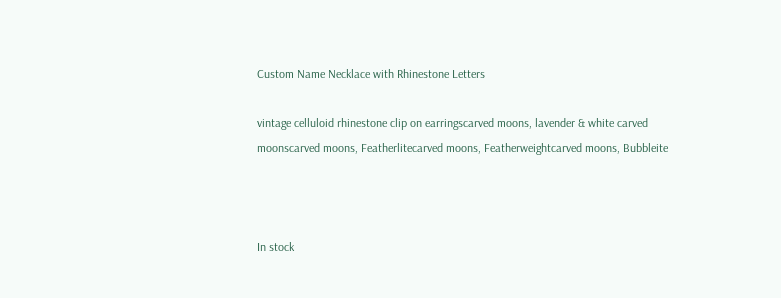Custom Name Necklace with Rhinestone Letters

vintage celluloid rhinestone clip on earringscarved moons, lavender & white carved moonscarved moons, Featherlitecarved moons, Featherweightcarved moons, Bubbleite



In stock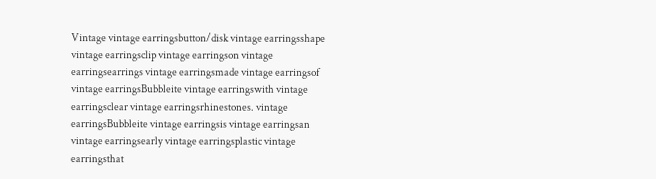Vintage vintage earringsbutton/disk vintage earringsshape vintage earringsclip vintage earringson vintage earringsearrings vintage earringsmade vintage earringsof vintage earringsBubbleite vintage earringswith vintage earringsclear vintage earringsrhinestones. vintage earringsBubbleite vintage earringsis vintage earringsan vintage earringsearly vintage earringsplastic vintage earringsthat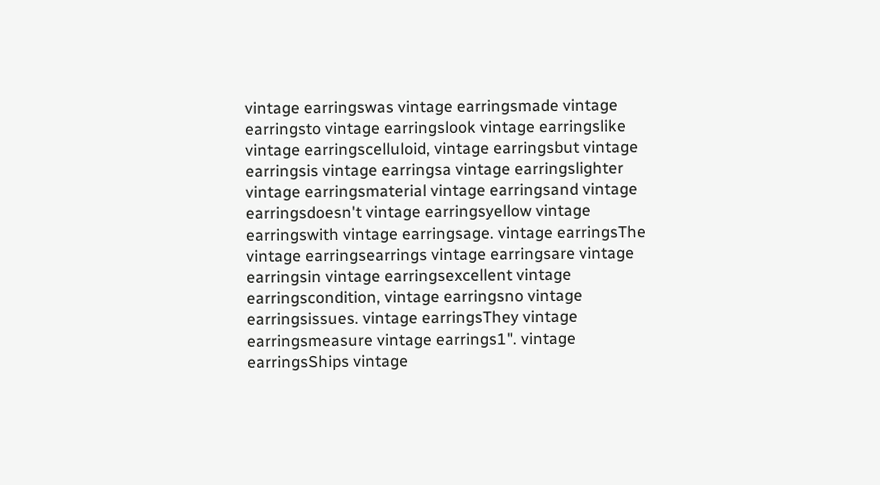vintage earringswas vintage earringsmade vintage earringsto vintage earringslook vintage earringslike vintage earringscelluloid, vintage earringsbut vintage earringsis vintage earringsa vintage earringslighter vintage earringsmaterial vintage earringsand vintage earringsdoesn't vintage earringsyellow vintage earringswith vintage earringsage. vintage earringsThe vintage earringsearrings vintage earringsare vintage earringsin vintage earringsexcellent vintage earringscondition, vintage earringsno vintage earringsissues. vintage earringsThey vintage earringsmeasure vintage earrings1". vintage earringsShips vintage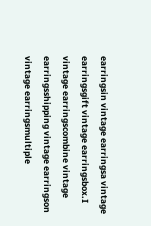earringsin vintage earringsa vintage earringsgift vintage earringsbox.I vintage earringscombine vintage earringsshipping vintage earringson vintage earringsmultiple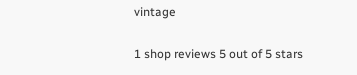vintage

1 shop reviews 5 out of 5 stars